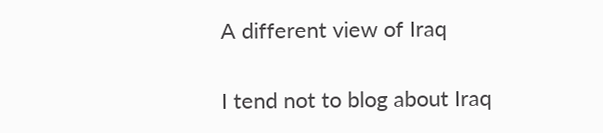A different view of Iraq

I tend not to blog about Iraq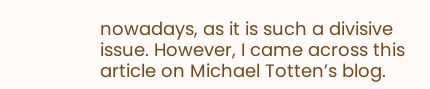nowadays, as it is such a divisive issue. However, I came across this article on Michael Totten’s blog.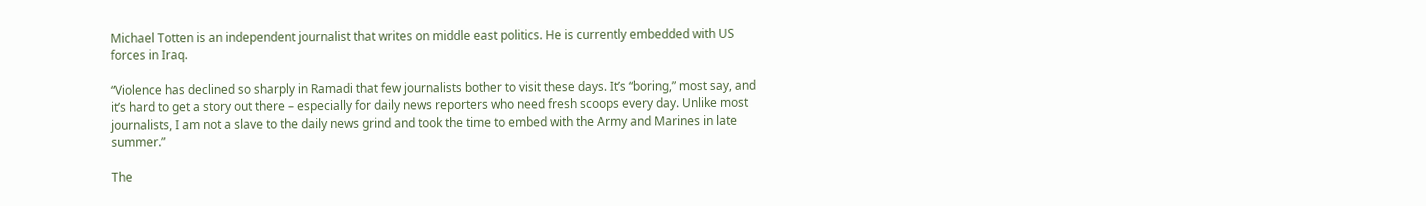Michael Totten is an independent journalist that writes on middle east politics. He is currently embedded with US forces in Iraq.

“Violence has declined so sharply in Ramadi that few journalists bother to visit these days. It’s “boring,” most say, and it’s hard to get a story out there – especially for daily news reporters who need fresh scoops every day. Unlike most journalists, I am not a slave to the daily news grind and took the time to embed with the Army and Marines in late summer.”

The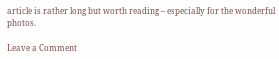article is rather long but worth reading – especially for the wonderful photos.

Leave a Comment